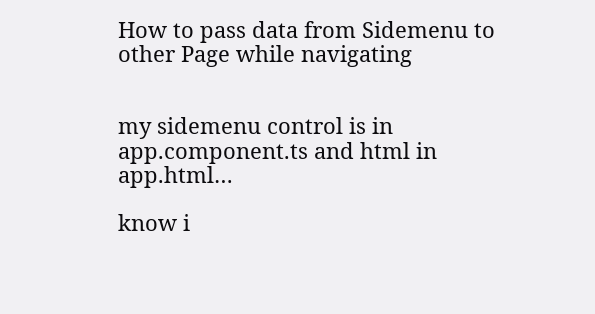How to pass data from Sidemenu to other Page while navigating


my sidemenu control is in app.component.ts and html in app.html…

know i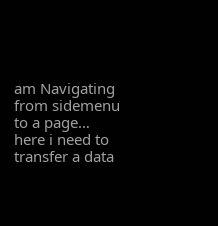am Navigating from sidemenu to a page… here i need to transfer a data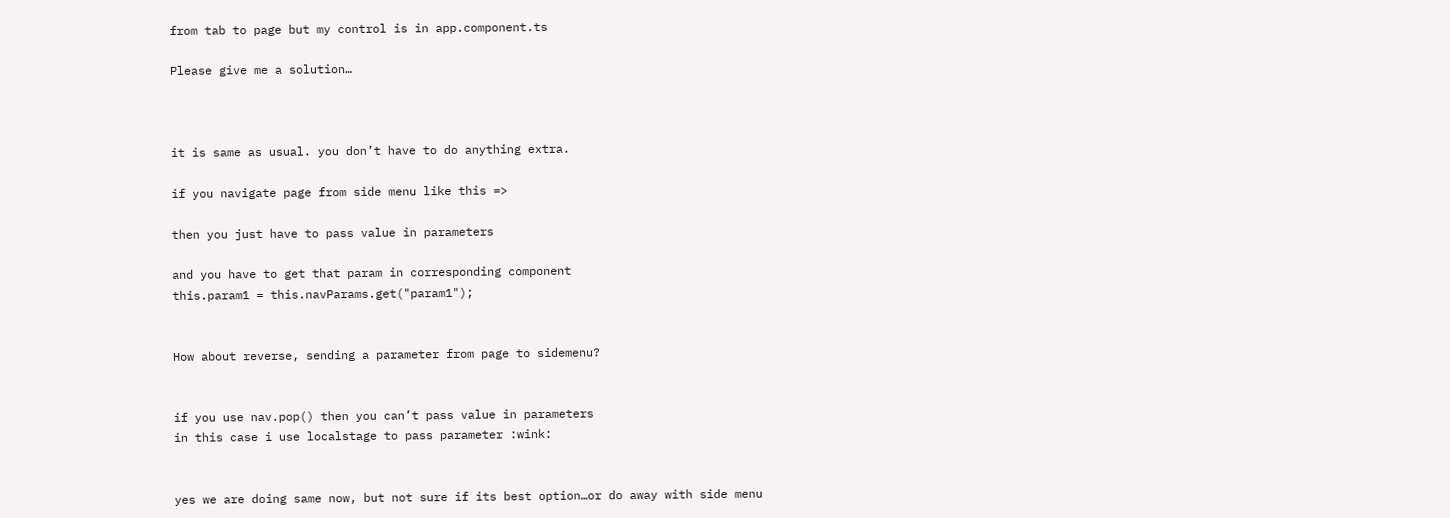from tab to page but my control is in app.component.ts

Please give me a solution…



it is same as usual. you don’t have to do anything extra.

if you navigate page from side menu like this =>

then you just have to pass value in parameters

and you have to get that param in corresponding component
this.param1 = this.navParams.get("param1");


How about reverse, sending a parameter from page to sidemenu?


if you use nav.pop() then you can’t pass value in parameters
in this case i use localstage to pass parameter :wink:


yes we are doing same now, but not sure if its best option…or do away with side menu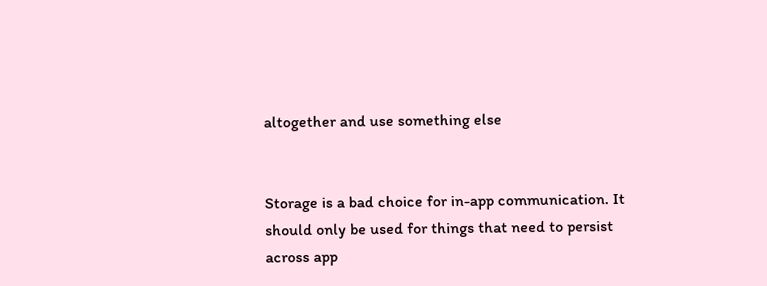altogether and use something else


Storage is a bad choice for in-app communication. It should only be used for things that need to persist across app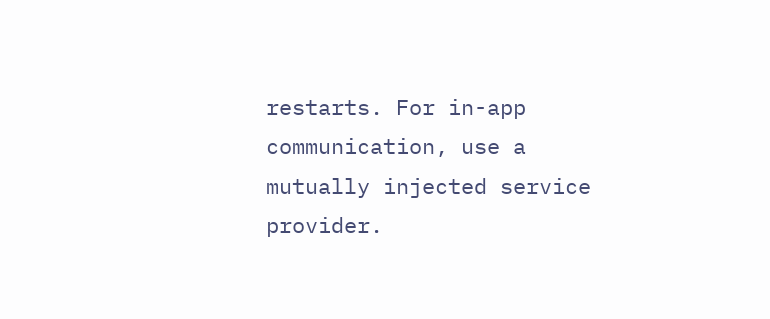restarts. For in-app communication, use a mutually injected service provider.